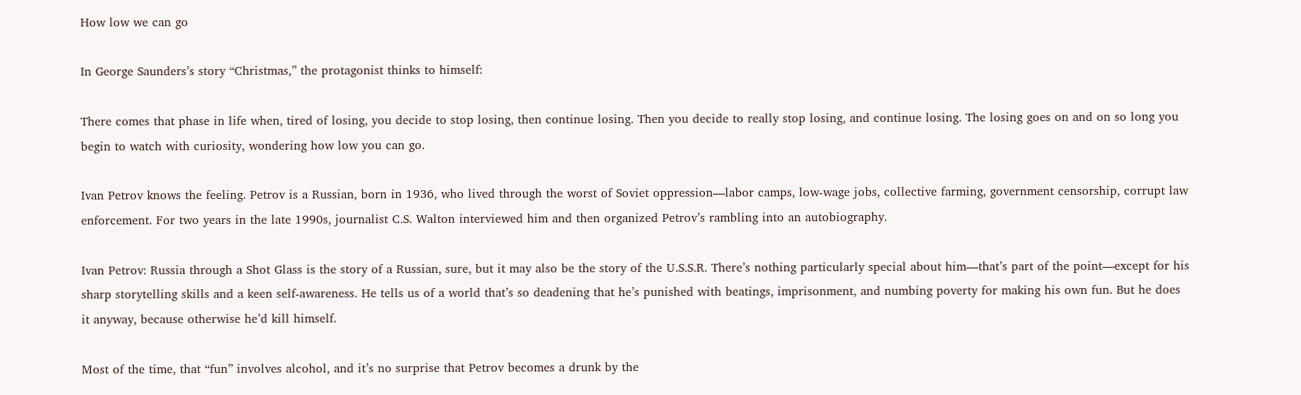How low we can go

In George Saunders’s story “Christmas,” the protagonist thinks to himself:

There comes that phase in life when, tired of losing, you decide to stop losing, then continue losing. Then you decide to really stop losing, and continue losing. The losing goes on and on so long you begin to watch with curiosity, wondering how low you can go.

Ivan Petrov knows the feeling. Petrov is a Russian, born in 1936, who lived through the worst of Soviet oppression—labor camps, low-wage jobs, collective farming, government censorship, corrupt law enforcement. For two years in the late 1990s, journalist C.S. Walton interviewed him and then organized Petrov’s rambling into an autobiography.

Ivan Petrov: Russia through a Shot Glass is the story of a Russian, sure, but it may also be the story of the U.S.S.R. There’s nothing particularly special about him—that’s part of the point—except for his sharp storytelling skills and a keen self-awareness. He tells us of a world that’s so deadening that he’s punished with beatings, imprisonment, and numbing poverty for making his own fun. But he does it anyway, because otherwise he’d kill himself.

Most of the time, that “fun” involves alcohol, and it’s no surprise that Petrov becomes a drunk by the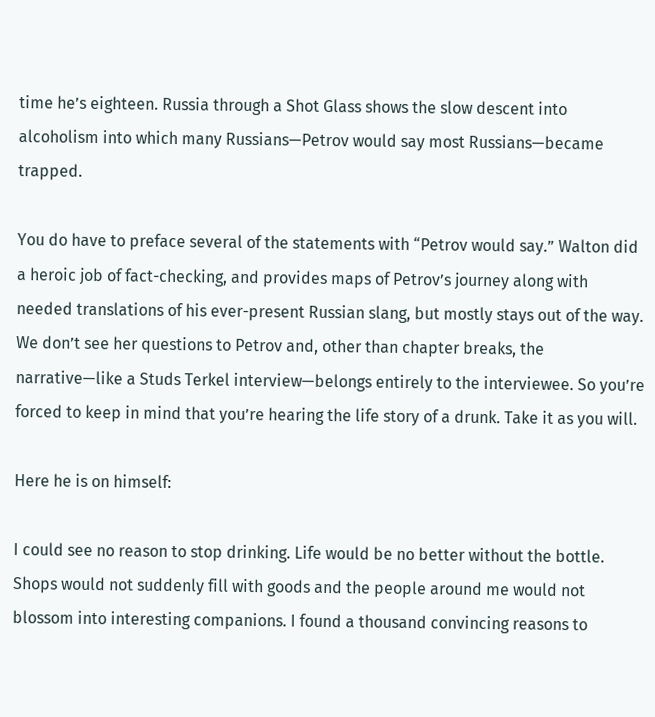time he’s eighteen. Russia through a Shot Glass shows the slow descent into alcoholism into which many Russians—Petrov would say most Russians—became trapped.

You do have to preface several of the statements with “Petrov would say.” Walton did a heroic job of fact-checking, and provides maps of Petrov’s journey along with needed translations of his ever-present Russian slang, but mostly stays out of the way. We don’t see her questions to Petrov and, other than chapter breaks, the narrative—like a Studs Terkel interview—belongs entirely to the interviewee. So you’re forced to keep in mind that you’re hearing the life story of a drunk. Take it as you will.

Here he is on himself:

I could see no reason to stop drinking. Life would be no better without the bottle. Shops would not suddenly fill with goods and the people around me would not blossom into interesting companions. I found a thousand convincing reasons to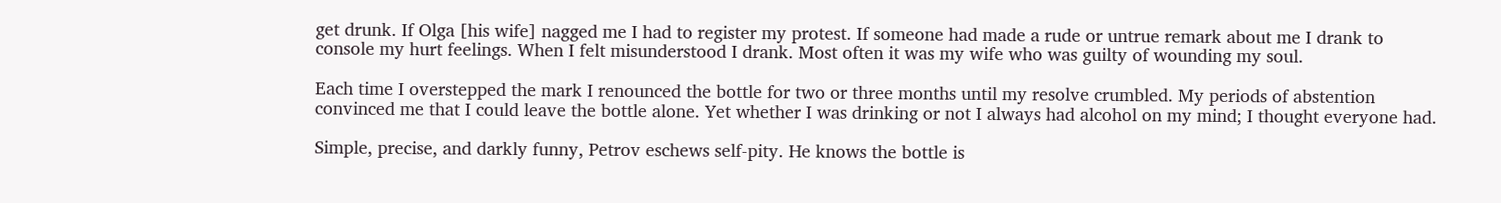get drunk. If Olga [his wife] nagged me I had to register my protest. If someone had made a rude or untrue remark about me I drank to console my hurt feelings. When I felt misunderstood I drank. Most often it was my wife who was guilty of wounding my soul.

Each time I overstepped the mark I renounced the bottle for two or three months until my resolve crumbled. My periods of abstention convinced me that I could leave the bottle alone. Yet whether I was drinking or not I always had alcohol on my mind; I thought everyone had.

Simple, precise, and darkly funny, Petrov eschews self-pity. He knows the bottle is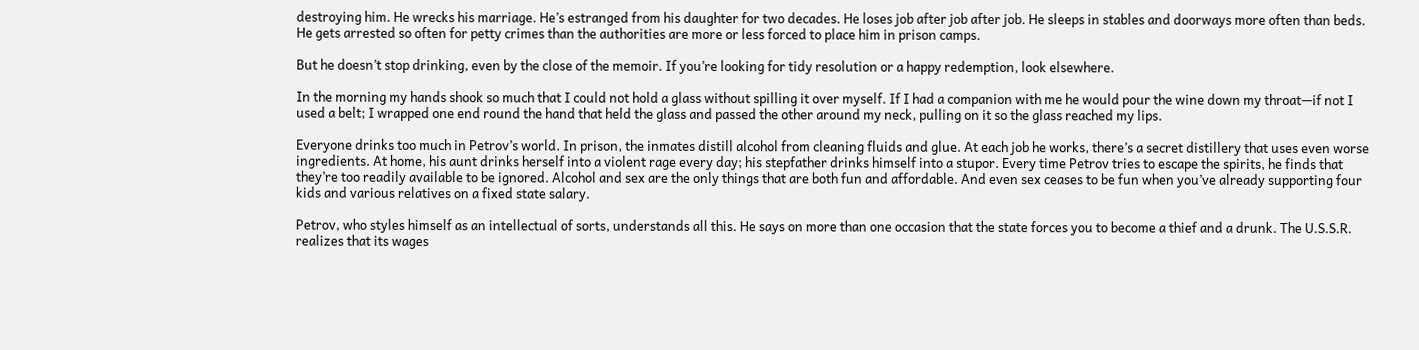destroying him. He wrecks his marriage. He’s estranged from his daughter for two decades. He loses job after job after job. He sleeps in stables and doorways more often than beds. He gets arrested so often for petty crimes than the authorities are more or less forced to place him in prison camps.

But he doesn’t stop drinking, even by the close of the memoir. If you’re looking for tidy resolution or a happy redemption, look elsewhere.

In the morning my hands shook so much that I could not hold a glass without spilling it over myself. If I had a companion with me he would pour the wine down my throat—if not I used a belt; I wrapped one end round the hand that held the glass and passed the other around my neck, pulling on it so the glass reached my lips.

Everyone drinks too much in Petrov’s world. In prison, the inmates distill alcohol from cleaning fluids and glue. At each job he works, there’s a secret distillery that uses even worse ingredients. At home, his aunt drinks herself into a violent rage every day; his stepfather drinks himself into a stupor. Every time Petrov tries to escape the spirits, he finds that they’re too readily available to be ignored. Alcohol and sex are the only things that are both fun and affordable. And even sex ceases to be fun when you’ve already supporting four kids and various relatives on a fixed state salary.

Petrov, who styles himself as an intellectual of sorts, understands all this. He says on more than one occasion that the state forces you to become a thief and a drunk. The U.S.S.R. realizes that its wages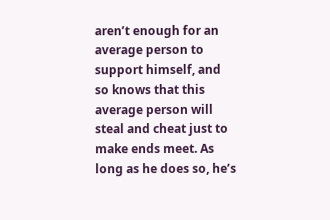aren’t enough for an average person to support himself, and so knows that this average person will steal and cheat just to make ends meet. As long as he does so, he’s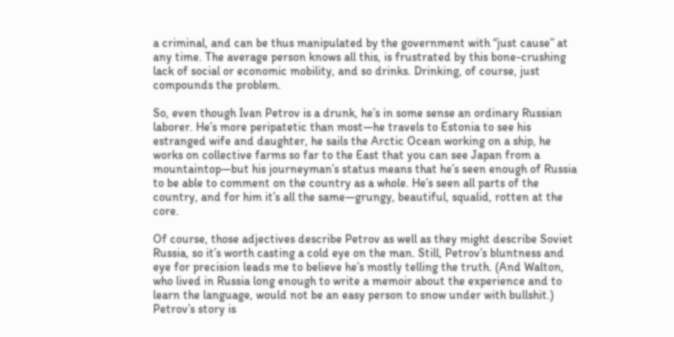a criminal, and can be thus manipulated by the government with “just cause” at any time. The average person knows all this, is frustrated by this bone-crushing lack of social or economic mobility, and so drinks. Drinking, of course, just compounds the problem.

So, even though Ivan Petrov is a drunk, he’s in some sense an ordinary Russian laborer. He’s more peripatetic than most—he travels to Estonia to see his estranged wife and daughter, he sails the Arctic Ocean working on a ship, he works on collective farms so far to the East that you can see Japan from a mountaintop—but his journeyman’s status means that he’s seen enough of Russia to be able to comment on the country as a whole. He’s seen all parts of the country, and for him it’s all the same—grungy, beautiful, squalid, rotten at the core.

Of course, those adjectives describe Petrov as well as they might describe Soviet Russia, so it’s worth casting a cold eye on the man. Still, Petrov’s bluntness and eye for precision leads me to believe he’s mostly telling the truth. (And Walton, who lived in Russia long enough to write a memoir about the experience and to learn the language, would not be an easy person to snow under with bullshit.) Petrov’s story is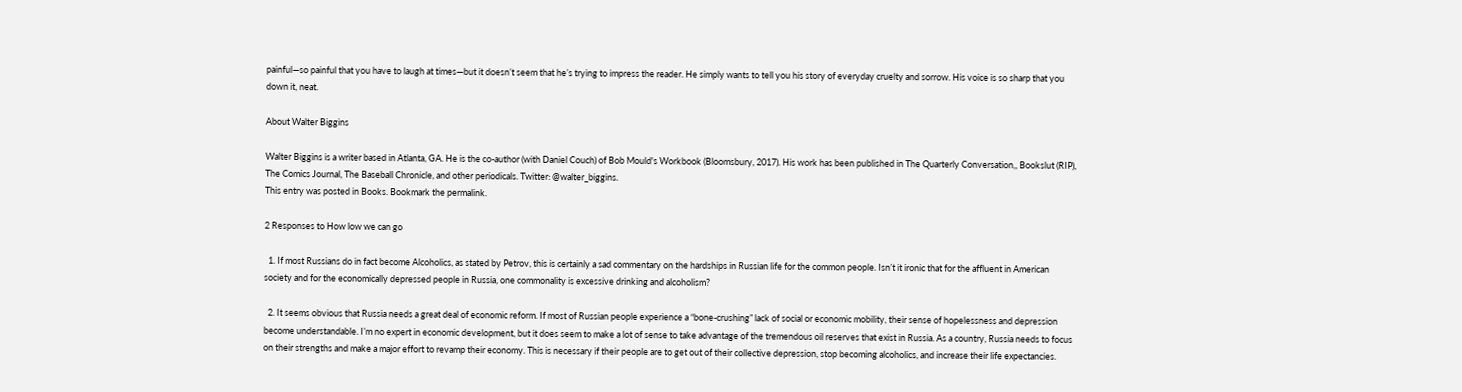painful—so painful that you have to laugh at times—but it doesn’t seem that he’s trying to impress the reader. He simply wants to tell you his story of everyday cruelty and sorrow. His voice is so sharp that you down it, neat.

About Walter Biggins

Walter Biggins is a writer based in Atlanta, GA. He is the co-author (with Daniel Couch) of Bob Mould's Workbook (Bloomsbury, 2017). His work has been published in The Quarterly Conversation,, Bookslut (RIP), The Comics Journal, The Baseball Chronicle, and other periodicals. Twitter: @walter_biggins.
This entry was posted in Books. Bookmark the permalink.

2 Responses to How low we can go

  1. If most Russians do in fact become Alcoholics, as stated by Petrov, this is certainly a sad commentary on the hardships in Russian life for the common people. Isn’t it ironic that for the affluent in American society and for the economically depressed people in Russia, one commonality is excessive drinking and alcoholism?

  2. It seems obvious that Russia needs a great deal of economic reform. If most of Russian people experience a “bone-crushing” lack of social or economic mobility, their sense of hopelessness and depression become understandable. I’m no expert in economic development, but it does seem to make a lot of sense to take advantage of the tremendous oil reserves that exist in Russia. As a country, Russia needs to focus on their strengths and make a major effort to revamp their economy. This is necessary if their people are to get out of their collective depression, stop becoming alcoholics, and increase their life expectancies.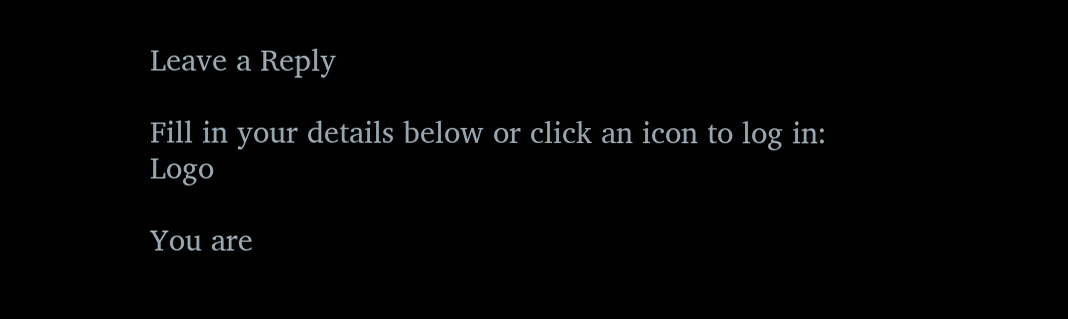Leave a Reply

Fill in your details below or click an icon to log in: Logo

You are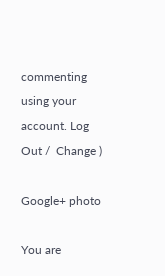commenting using your account. Log Out /  Change )

Google+ photo

You are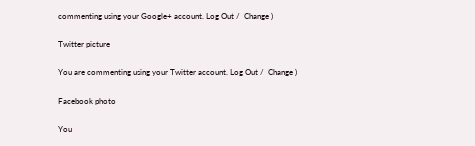commenting using your Google+ account. Log Out /  Change )

Twitter picture

You are commenting using your Twitter account. Log Out /  Change )

Facebook photo

You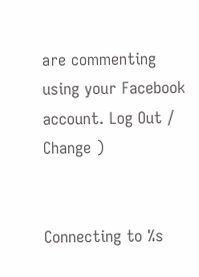are commenting using your Facebook account. Log Out /  Change )


Connecting to %s